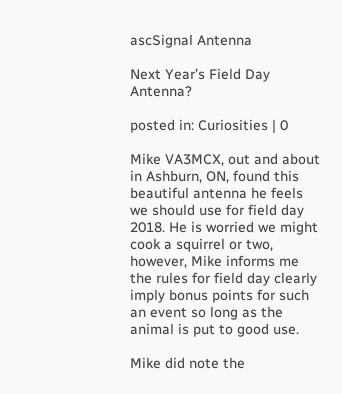ascSignal Antenna

Next Year’s Field Day Antenna?

posted in: Curiosities | 0

Mike VA3MCX, out and about in Ashburn, ON, found this beautiful antenna he feels we should use for field day 2018. He is worried we might cook a squirrel or two, however, Mike informs me the rules for field day clearly imply bonus points for such an event so long as the animal is put to good use.

Mike did note the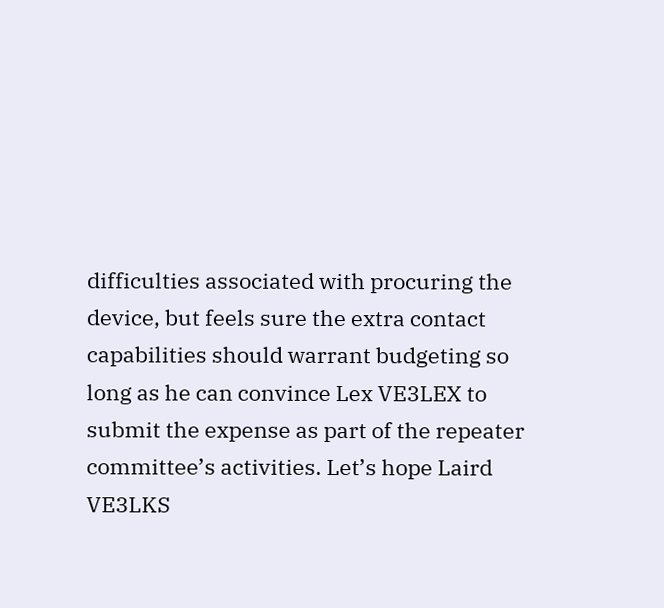difficulties associated with procuring the device, but feels sure the extra contact capabilities should warrant budgeting so long as he can convince Lex VE3LEX to submit the expense as part of the repeater committee’s activities. Let’s hope Laird VE3LKS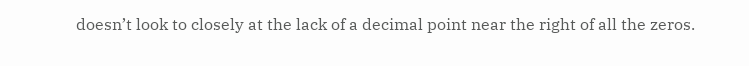doesn’t look to closely at the lack of a decimal point near the right of all the zeros.